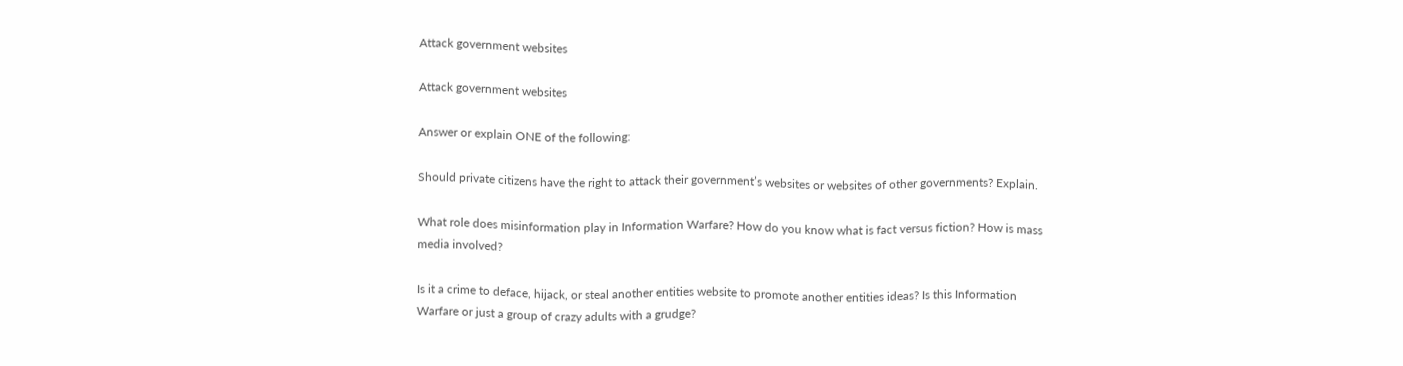Attack government websites

Attack government websites

Answer or explain ONE of the following:

Should private citizens have the right to attack their government’s websites or websites of other governments? Explain.

What role does misinformation play in Information Warfare? How do you know what is fact versus fiction? How is mass media involved?

Is it a crime to deface, hijack, or steal another entities website to promote another entities ideas? Is this Information Warfare or just a group of crazy adults with a grudge?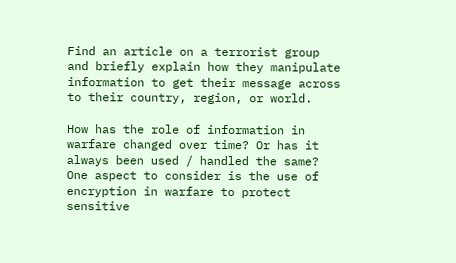Find an article on a terrorist group and briefly explain how they manipulate information to get their message across to their country, region, or world.

How has the role of information in warfare changed over time? Or has it always been used / handled the same? One aspect to consider is the use of encryption in warfare to protect sensitive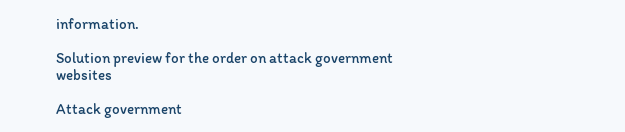information.

Solution preview for the order on attack government websites

Attack government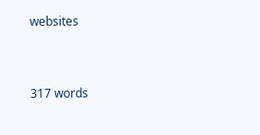websites


317 words